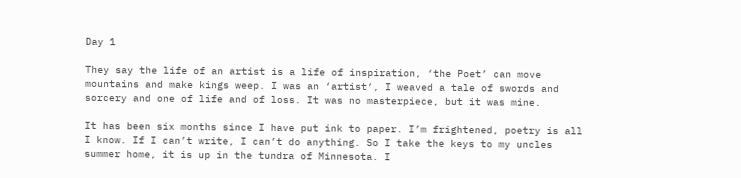Day 1

They say the life of an artist is a life of inspiration, ‘the Poet’ can move mountains and make kings weep. I was an ‘artist‘, I weaved a tale of swords and sorcery and one of life and of loss. It was no masterpiece, but it was mine.

It has been six months since I have put ink to paper. I’m frightened, poetry is all I know. If I can’t write, I can’t do anything. So I take the keys to my uncles summer home, it is up in the tundra of Minnesota. I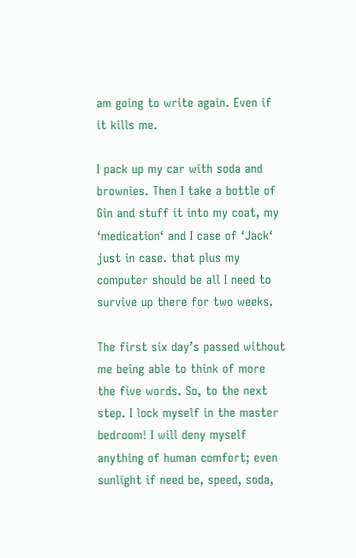am going to write again. Even if it kills me.

I pack up my car with soda and brownies. Then I take a bottle of Gin and stuff it into my coat, my ‘medication‘ and I case of ‘Jack‘ just in case. that plus my computer should be all I need to survive up there for two weeks.

The first six day’s passed without me being able to think of more the five words. So, to the next step. I lock myself in the master bedroom! I will deny myself anything of human comfort; even sunlight if need be, speed, soda,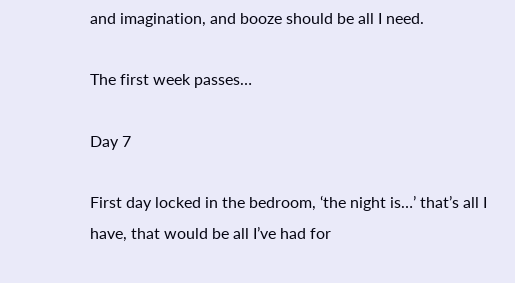and imagination, and booze should be all I need.

The first week passes…

Day 7

First day locked in the bedroom, ‘the night is…’ that’s all I have, that would be all I’ve had for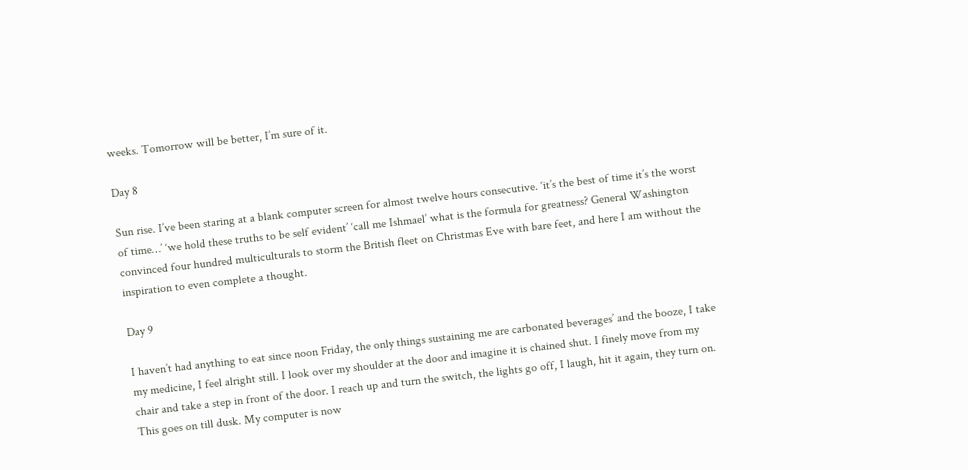weeks. Tomorrow will be better, I’m sure of it.

Day 8

Sun rise. I’ve been staring at a blank computer screen for almost twelve hours consecutive. ‘it’s the best of time it’s the worst of time…’ ‘we hold these truths to be self evident’ ‘call me Ishmael’ what is the formula for greatness? General Washington convinced four hundred multiculturals to storm the British fleet on Christmas Eve with bare feet, and here I am without the inspiration to even complete a thought.

Day 9

I haven’t had anything to eat since noon Friday, the only things sustaining me are carbonated beverages’ and the booze, I take my medicine, I feel alright still. I look over my shoulder at the door and imagine it is chained shut. I finely move from my chair and take a step in front of the door. I reach up and turn the switch, the lights go off, I laugh, hit it again, they turn on. This goes on till dusk. My computer is now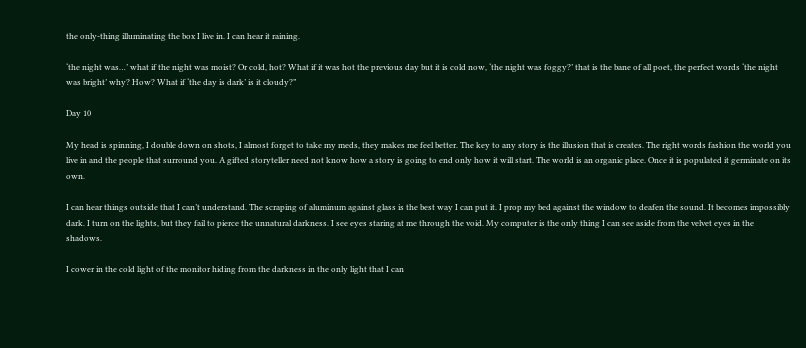the only-thing illuminating the box I live in. I can hear it raining.

‘the night was…’ what if the night was moist? Or cold, hot? What if it was hot the previous day but it is cold now, ‘the night was foggy?’ that is the bane of all poet, the perfect words ‘the night was bright’ why? How? What if ‘the day is dark’ is it cloudy?”

Day 10

My head is spinning, I double down on shots, I almost forget to take my meds, they makes me feel better. The key to any story is the illusion that is creates. The right words fashion the world you live in and the people that surround you. A gifted storyteller need not know how a story is going to end only how it will start. The world is an organic place. Once it is populated it germinate on its own.

I can hear things outside that I can’t understand. The scraping of aluminum against glass is the best way I can put it. I prop my bed against the window to deafen the sound. It becomes impossibly dark. I turn on the lights, but they fail to pierce the unnatural darkness. I see eyes staring at me through the void. My computer is the only thing I can see aside from the velvet eyes in the shadows.

I cower in the cold light of the monitor hiding from the darkness in the only light that I can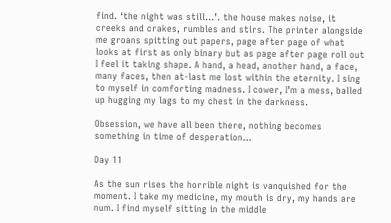find. ‘the night was still…’. the house makes noise, it creeks and crakes, rumbles and stirs. The printer alongside me groans spitting out papers, page after page of what looks at first as only binary but as page after page roll out I feel it taking shape. A hand, a head, another hand, a face, many faces, then at-last me lost within the eternity. I sing to myself in comforting madness. I cower, I’m a mess, balled up hugging my lags to my chest in the darkness.

Obsession, we have all been there, nothing becomes something in time of desperation…

Day 11

As the sun rises the horrible night is vanquished for the moment. I take my medicine, my mouth is dry, my hands are num. I find myself sitting in the middle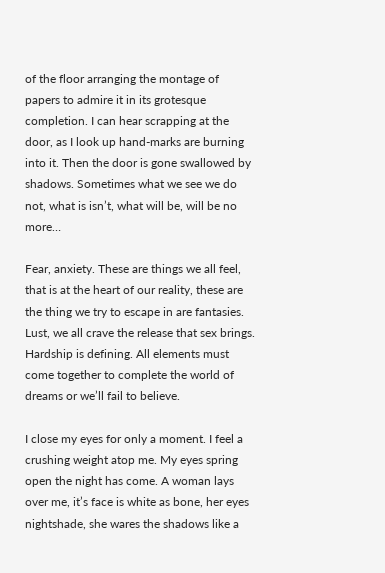of the floor arranging the montage of papers to admire it in its grotesque completion. I can hear scrapping at the door, as I look up hand-marks are burning into it. Then the door is gone swallowed by shadows. Sometimes what we see we do not, what is isn’t, what will be, will be no more…

Fear, anxiety. These are things we all feel, that is at the heart of our reality, these are the thing we try to escape in are fantasies. Lust, we all crave the release that sex brings. Hardship is defining. All elements must come together to complete the world of dreams or we’ll fail to believe.

I close my eyes for only a moment. I feel a crushing weight atop me. My eyes spring open the night has come. A woman lays over me, it’s face is white as bone, her eyes nightshade, she wares the shadows like a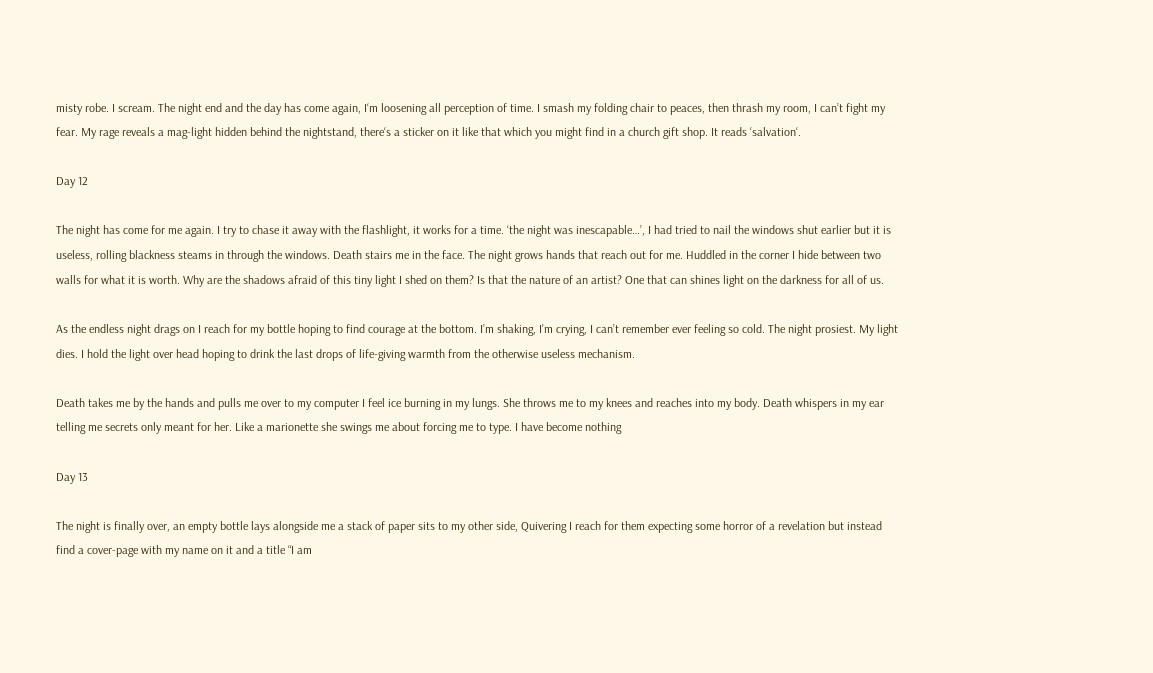misty robe. I scream. The night end and the day has come again, I‘m loosening all perception of time. I smash my folding chair to peaces, then thrash my room, I can’t fight my fear. My rage reveals a mag-light hidden behind the nightstand, there‘s a sticker on it like that which you might find in a church gift shop. It reads ‘salvation‘.

Day 12

The night has come for me again. I try to chase it away with the flashlight, it works for a time. ‘the night was inescapable…’, I had tried to nail the windows shut earlier but it is useless, rolling blackness steams in through the windows. Death stairs me in the face. The night grows hands that reach out for me. Huddled in the corner I hide between two walls for what it is worth. Why are the shadows afraid of this tiny light I shed on them? Is that the nature of an artist? One that can shines light on the darkness for all of us.

As the endless night drags on I reach for my bottle hoping to find courage at the bottom. I’m shaking, I’m crying, I can’t remember ever feeling so cold. The night prosiest. My light dies. I hold the light over head hoping to drink the last drops of life-giving warmth from the otherwise useless mechanism.

Death takes me by the hands and pulls me over to my computer I feel ice burning in my lungs. She throws me to my knees and reaches into my body. Death whispers in my ear telling me secrets only meant for her. Like a marionette she swings me about forcing me to type. I have become nothing

Day 13

The night is finally over, an empty bottle lays alongside me a stack of paper sits to my other side, Quivering I reach for them expecting some horror of a revelation but instead find a cover-page with my name on it and a title “I am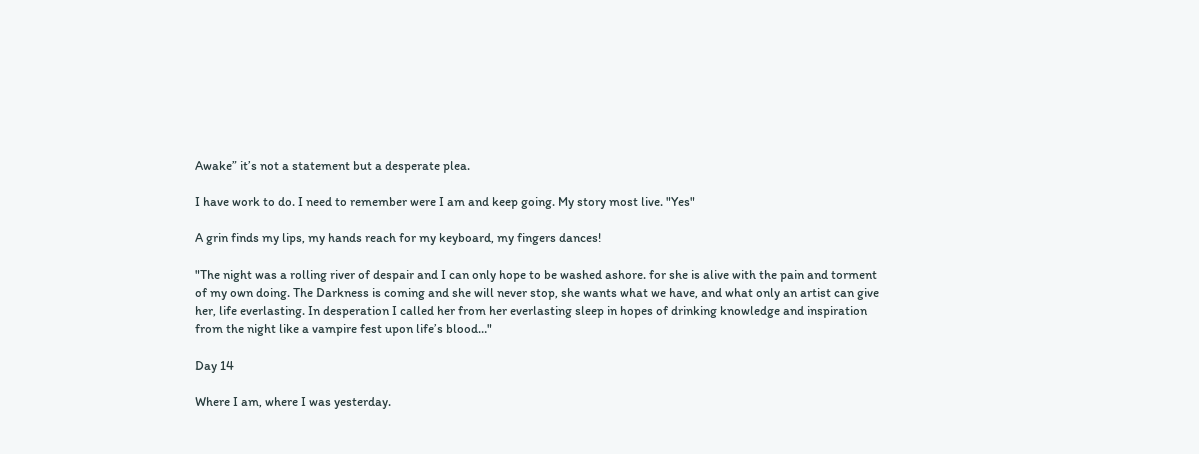Awake” it’s not a statement but a desperate plea.

I have work to do. I need to remember were I am and keep going. My story most live. "Yes"

A grin finds my lips, my hands reach for my keyboard, my fingers dances!

"The night was a rolling river of despair and I can only hope to be washed ashore. for she is alive with the pain and torment of my own doing. The Darkness is coming and she will never stop, she wants what we have, and what only an artist can give her, life everlasting. In desperation I called her from her everlasting sleep in hopes of drinking knowledge and inspiration from the night like a vampire fest upon life’s blood…"

Day 14

Where I am, where I was yesterday.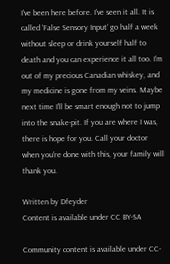I’ve been here before. I’ve seen it all. It is called ‘False Sensory Input’ go half a week without sleep or drink yourself half to death and you can experience it all too. I’m out of my precious Canadian whiskey, and my medicine is gone from my veins. Maybe next time I’ll be smart enough not to jump into the snake-pit. If you are where I was, there is hope for you. Call your doctor when you're done with this, your family will thank you.

Written by Dfeyder
Content is available under CC BY-SA

Community content is available under CC-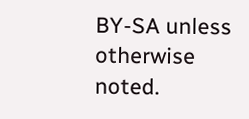BY-SA unless otherwise noted.